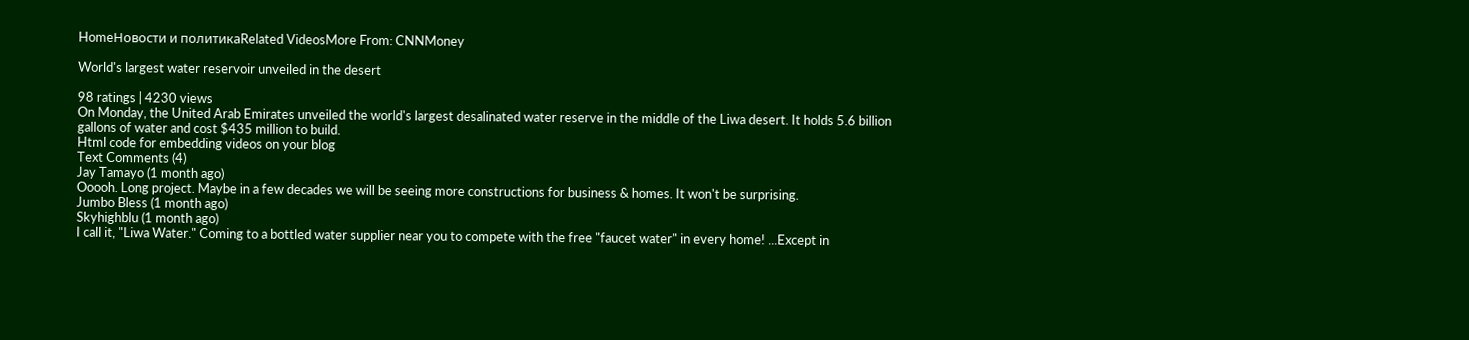HomeНовости и политикаRelated VideosMore From: CNNMoney

World's largest water reservoir unveiled in the desert

98 ratings | 4230 views
On Monday, the United Arab Emirates unveiled the world's largest desalinated water reserve in the middle of the Liwa desert. It holds 5.6 billion gallons of water and cost $435 million to build.
Html code for embedding videos on your blog
Text Comments (4)
Jay Tamayo (1 month ago)
Ooooh. Long project. Maybe in a few decades we will be seeing more constructions for business & homes. It won't be surprising.
Jumbo Bless (1 month ago)
Skyhighblu (1 month ago)
I call it, "Liwa Water." Coming to a bottled water supplier near you to compete with the free "faucet water" in every home! ...Except in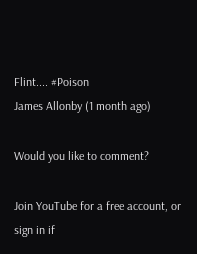Flint.... #Poison
James Allonby (1 month ago)

Would you like to comment?

Join YouTube for a free account, or sign in if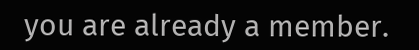you are already a member.